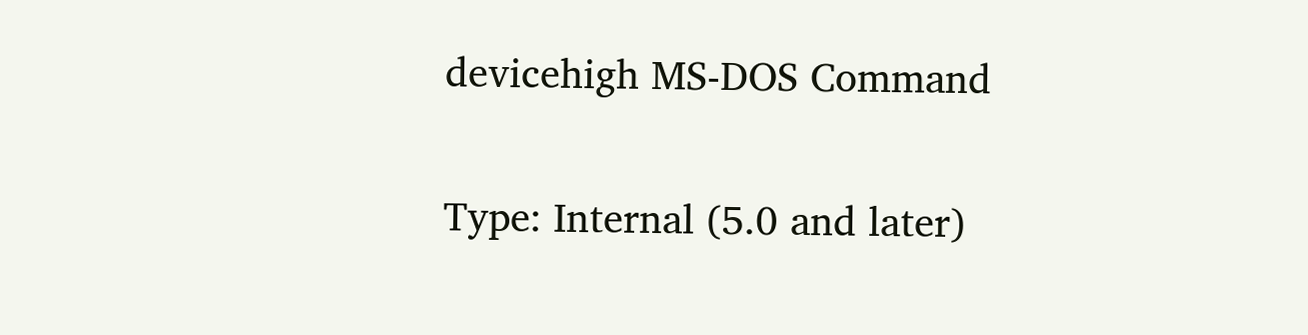devicehigh MS-DOS Command

Type: Internal (5.0 and later)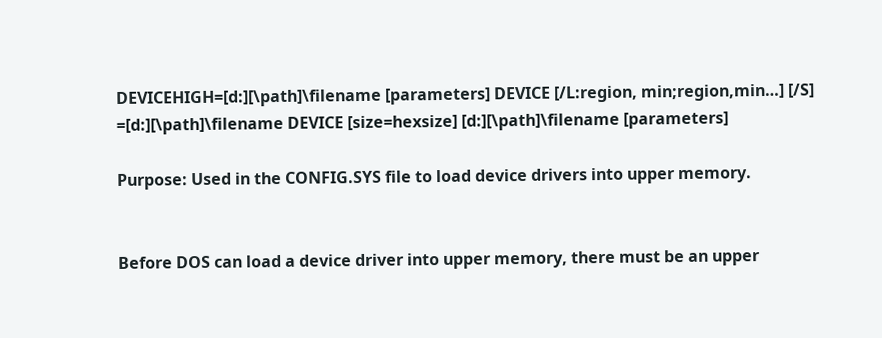DEVICEHIGH=[d:][\path]\filename [parameters] DEVICE [/L:region, min;region,min…] [/S] =[d:][\path]\filename DEVICE [size=hexsize] [d:][\path]\filename [parameters]

Purpose: Used in the CONFIG.SYS file to load device drivers into upper memory.


Before DOS can load a device driver into upper memory, there must be an upper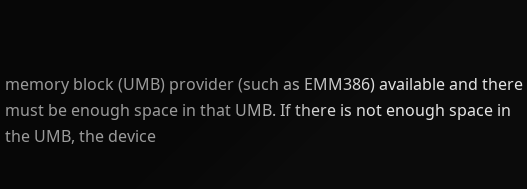memory block (UMB) provider (such as EMM386) available and there must be enough space in that UMB. If there is not enough space in the UMB, the device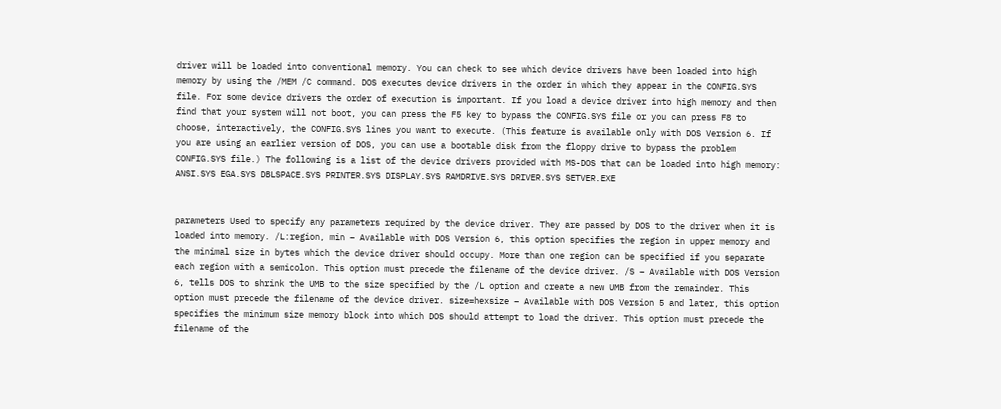driver will be loaded into conventional memory. You can check to see which device drivers have been loaded into high memory by using the /MEM /C command. DOS executes device drivers in the order in which they appear in the CONFIG.SYS file. For some device drivers the order of execution is important. If you load a device driver into high memory and then find that your system will not boot, you can press the F5 key to bypass the CONFIG.SYS file or you can press F8 to choose, interactively, the CONFIG.SYS lines you want to execute. (This feature is available only with DOS Version 6. If you are using an earlier version of DOS, you can use a bootable disk from the floppy drive to bypass the problem CONFIG.SYS file.) The following is a list of the device drivers provided with MS-DOS that can be loaded into high memory: ANSI.SYS EGA.SYS DBLSPACE.SYS PRINTER.SYS DISPLAY.SYS RAMDRIVE.SYS DRIVER.SYS SETVER.EXE


parameters Used to specify any parameters required by the device driver. They are passed by DOS to the driver when it is loaded into memory. /L:region, min – Available with DOS Version 6, this option specifies the region in upper memory and the minimal size in bytes which the device driver should occupy. More than one region can be specified if you separate each region with a semicolon. This option must precede the filename of the device driver. /S – Available with DOS Version 6, tells DOS to shrink the UMB to the size specified by the /L option and create a new UMB from the remainder. This option must precede the filename of the device driver. size=hexsize – Available with DOS Version 5 and later, this option specifies the minimum size memory block into which DOS should attempt to load the driver. This option must precede the filename of the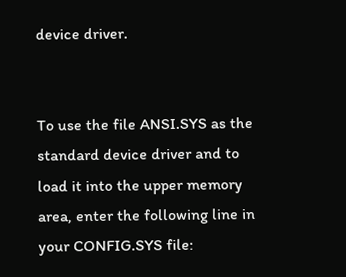device driver.


To use the file ANSI.SYS as the standard device driver and to load it into the upper memory area, enter the following line in your CONFIG.SYS file: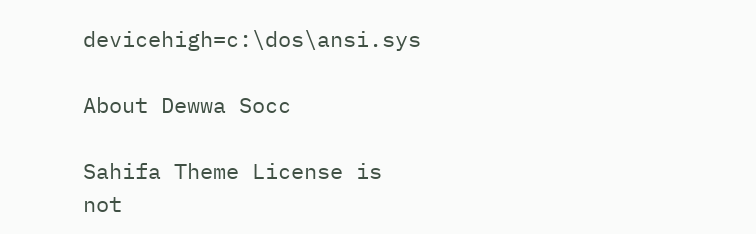devicehigh=c:\dos\ansi.sys

About Dewwa Socc

Sahifa Theme License is not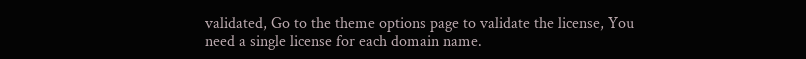validated, Go to the theme options page to validate the license, You need a single license for each domain name.